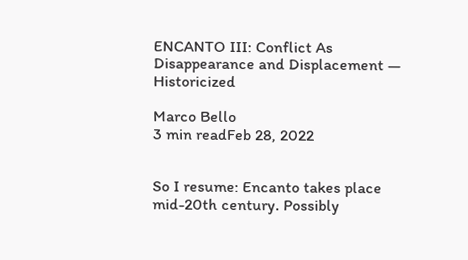ENCANTO III: Conflict As Disappearance and Displacement — Historicized

Marco Bello
3 min readFeb 28, 2022


So I resume: Encanto takes place mid-20th century. Possibly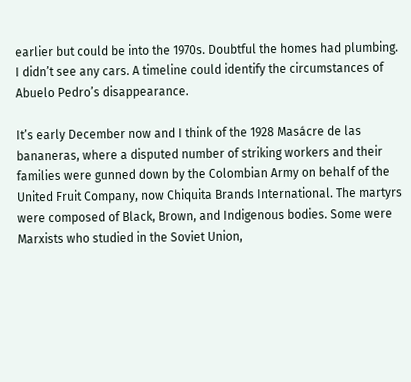earlier but could be into the 1970s. Doubtful the homes had plumbing. I didn’t see any cars. A timeline could identify the circumstances of Abuelo Pedro’s disappearance.

It’s early December now and I think of the 1928 Masácre de las bananeras, where a disputed number of striking workers and their families were gunned down by the Colombian Army on behalf of the United Fruit Company, now Chiquita Brands International. The martyrs were composed of Black, Brown, and Indigenous bodies. Some were Marxists who studied in the Soviet Union,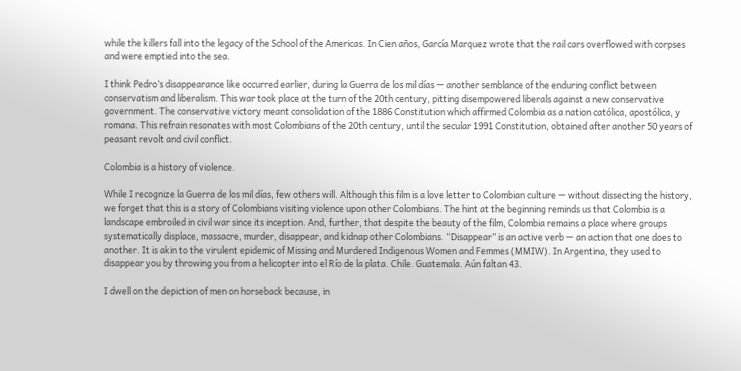while the killers fall into the legacy of the School of the Americas. In Cien años, García Marquez wrote that the rail cars overflowed with corpses and were emptied into the sea.

I think Pedro’s disappearance like occurred earlier, during la Guerra de los mil días — another semblance of the enduring conflict between conservatism and liberalism. This war took place at the turn of the 20th century, pitting disempowered liberals against a new conservative government. The conservative victory meant consolidation of the 1886 Constitution which affirmed Colombia as a nation católica, apostólica, y romana. This refrain resonates with most Colombians of the 20th century, until the secular 1991 Constitution, obtained after another 50 years of peasant revolt and civil conflict.

Colombia is a history of violence.

While I recognize la Guerra de los mil días, few others will. Although this film is a love letter to Colombian culture — without dissecting the history, we forget that this is a story of Colombians visiting violence upon other Colombians. The hint at the beginning reminds us that Colombia is a landscape embroiled in civil war since its inception. And, further, that despite the beauty of the film, Colombia remains a place where groups systematically displace, massacre, murder, disappear, and kidnap other Colombians. “Disappear” is an active verb — an action that one does to another. It is akin to the virulent epidemic of Missing and Murdered Indigenous Women and Femmes (MMIW). In Argentina, they used to disappear you by throwing you from a helicopter into el Río de la plata. Chile. Guatemala. Aún faltan 43.

I dwell on the depiction of men on horseback because, in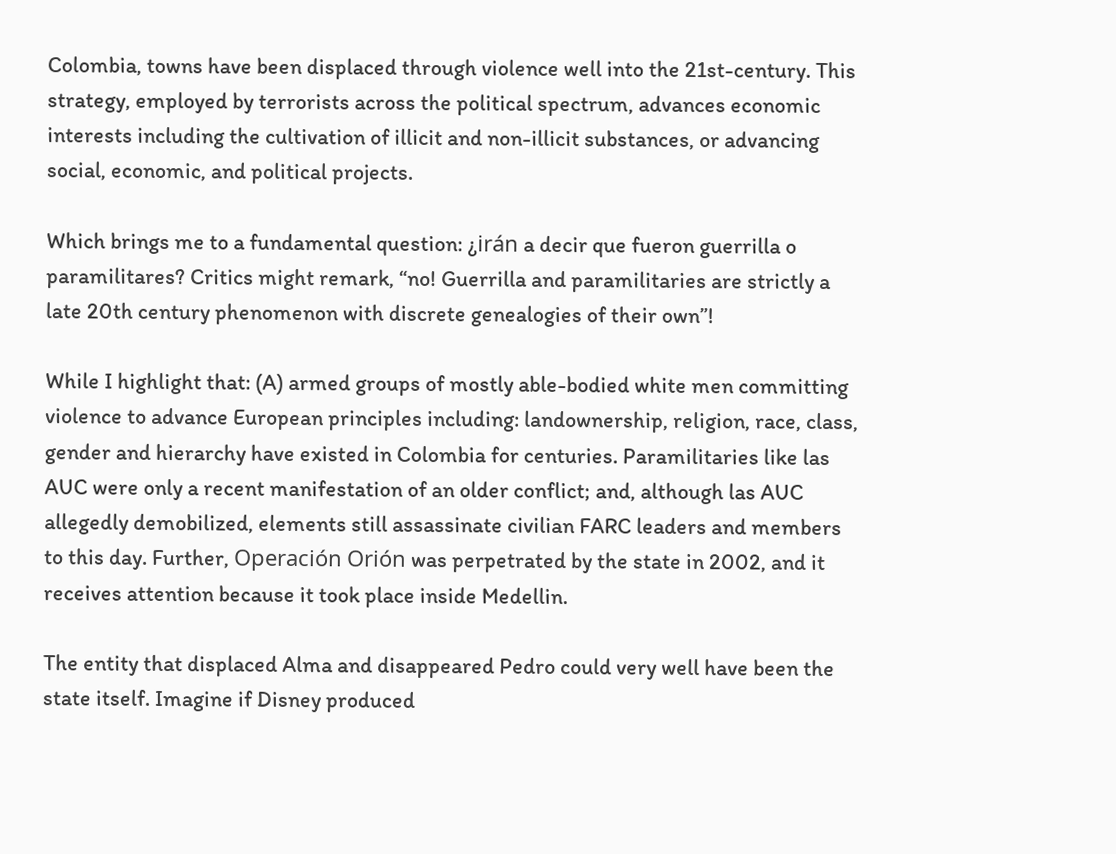Colombia, towns have been displaced through violence well into the 21st-century. This strategy, employed by terrorists across the political spectrum, advances economic interests including the cultivation of illicit and non-illicit substances, or advancing social, economic, and political projects.

Which brings me to a fundamental question: ¿irán a decir que fueron guerrilla o paramilitares? Critics might remark, “no! Guerrilla and paramilitaries are strictly a late 20th century phenomenon with discrete genealogies of their own”!

While I highlight that: (A) armed groups of mostly able-bodied white men committing violence to advance European principles including: landownership, religion, race, class, gender and hierarchy have existed in Colombia for centuries. Paramilitaries like las AUC were only a recent manifestation of an older conflict; and, although las AUC allegedly demobilized, elements still assassinate civilian FARC leaders and members to this day. Further, Operación Orión was perpetrated by the state in 2002, and it receives attention because it took place inside Medellin.

The entity that displaced Alma and disappeared Pedro could very well have been the state itself. Imagine if Disney produced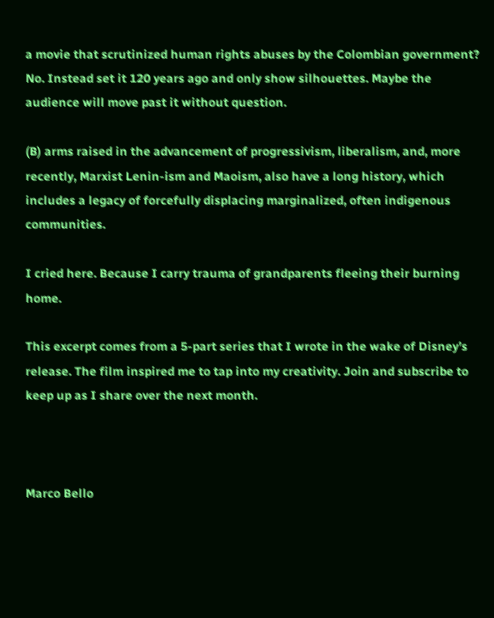a movie that scrutinized human rights abuses by the Colombian government? No. Instead set it 120 years ago and only show silhouettes. Maybe the audience will move past it without question.

(B) arms raised in the advancement of progressivism, liberalism, and, more recently, Marxist Lenin-ism and Maoism, also have a long history, which includes a legacy of forcefully displacing marginalized, often indigenous communities.

I cried here. Because I carry trauma of grandparents fleeing their burning home.

This excerpt comes from a 5-part series that I wrote in the wake of Disney’s release. The film inspired me to tap into my creativity. Join and subscribe to keep up as I share over the next month.



Marco Bello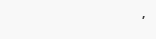,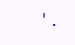'.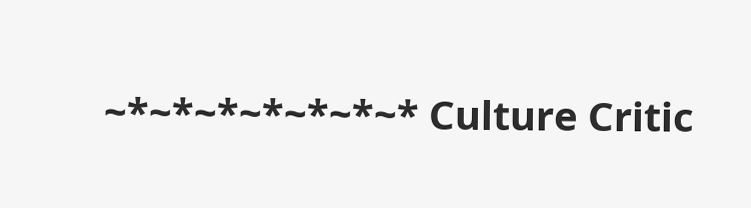~*~*~*~*~*~*~* Culture Critic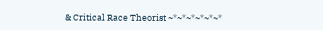& Critical Race Theorist ~*~*~*~*~*~*